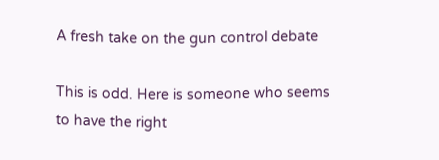A fresh take on the gun control debate

This is odd. Here is someone who seems to have the right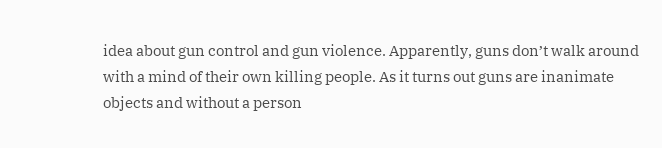idea about gun control and gun violence. Apparently, guns don’t walk around with a mind of their own killing people. As it turns out guns are inanimate objects and without a person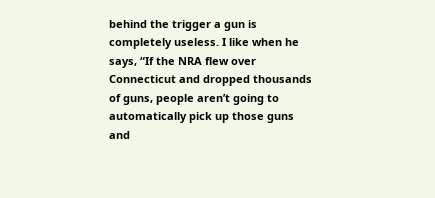behind the trigger a gun is completely useless. I like when he says, “If the NRA flew over Connecticut and dropped thousands of guns, people aren’t going to automatically pick up those guns and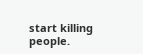start killing people.